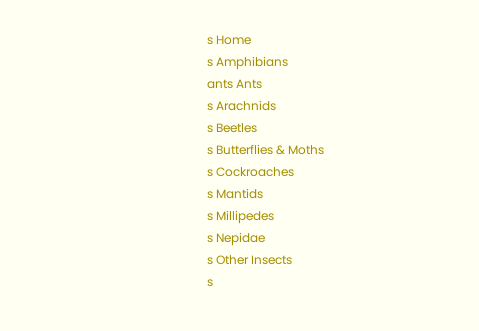s Home
s Amphibians
ants Ants
s Arachnids
s Beetles
s Butterflies & Moths
s Cockroaches
s Mantids
s Millipedes
s Nepidae
s Other Insects
s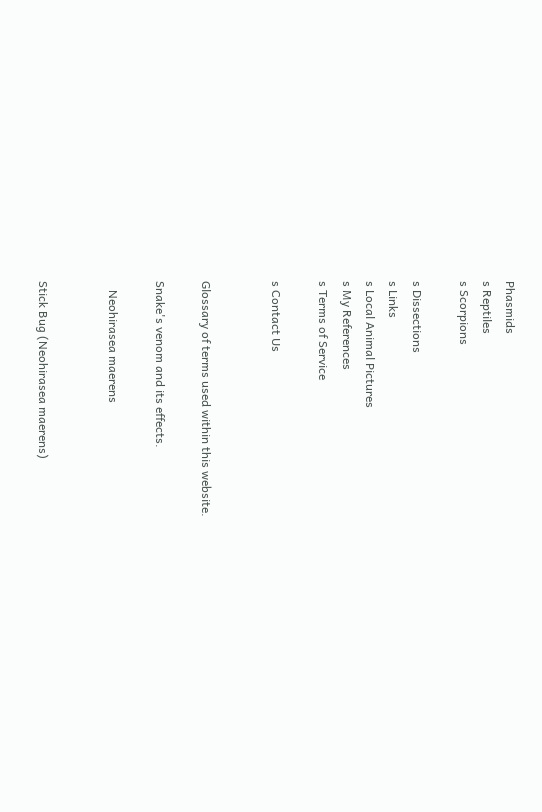Phasmids
s Reptiles
s Scorpions

s Dissections
s Links
s Local Animal Pictures
s My References
s Terms of Service

s Contact Us


Glossary of terms used within this website.

Snake's venom and its effects.

   Neohirasea maerens


Stick Bug (Neohirasea maerens)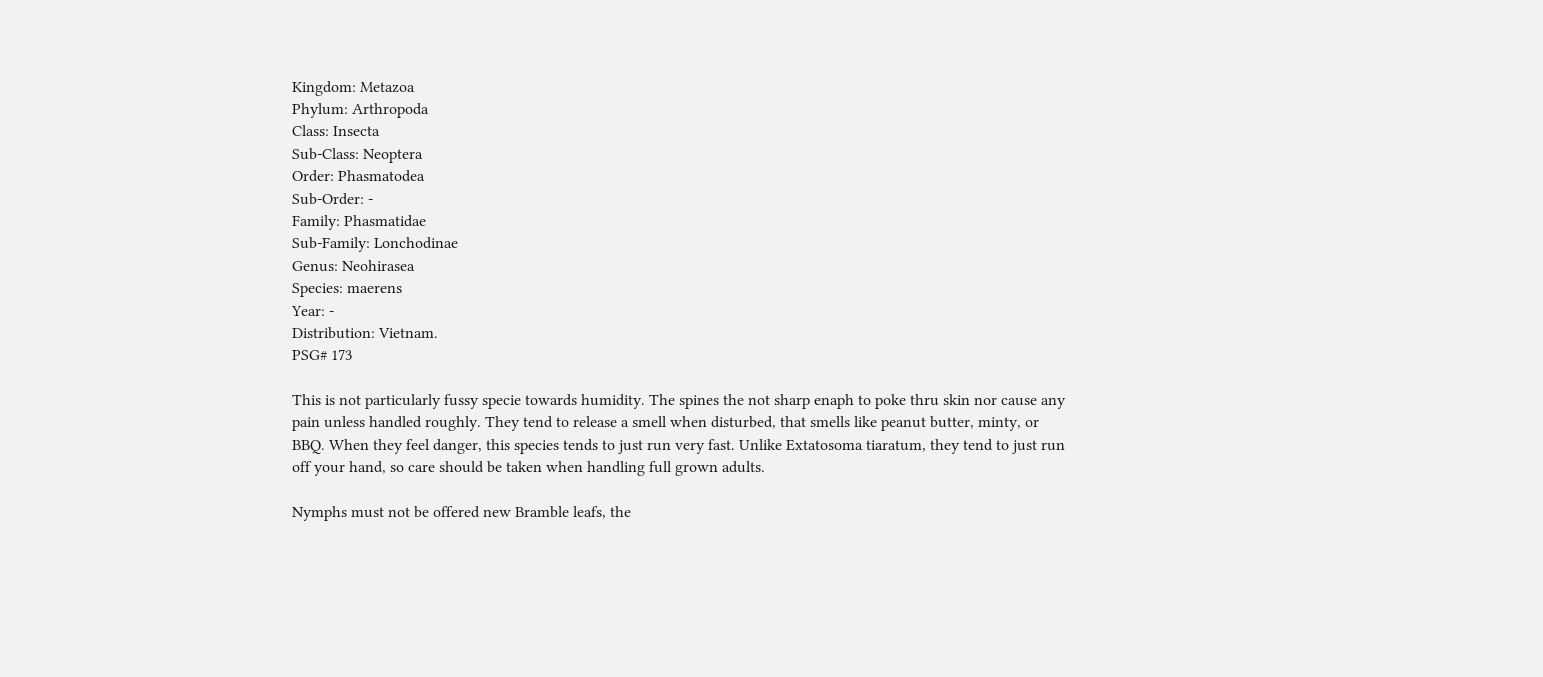Kingdom: Metazoa
Phylum: Arthropoda
Class: Insecta
Sub-Class: Neoptera
Order: Phasmatodea
Sub-Order: -
Family: Phasmatidae
Sub-Family: Lonchodinae
Genus: Neohirasea
Species: maerens
Year: -
Distribution: Vietnam.
PSG# 173

This is not particularly fussy specie towards humidity. The spines the not sharp enaph to poke thru skin nor cause any pain unless handled roughly. They tend to release a smell when disturbed, that smells like peanut butter, minty, or BBQ. When they feel danger, this species tends to just run very fast. Unlike Extatosoma tiaratum, they tend to just run off your hand, so care should be taken when handling full grown adults.

Nymphs must not be offered new Bramble leafs, the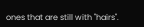ones that are still with "hairs".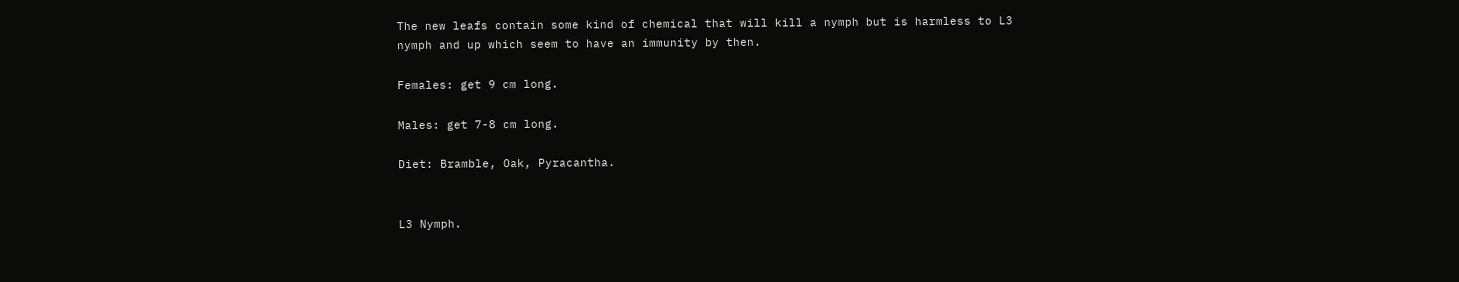The new leafs contain some kind of chemical that will kill a nymph but is harmless to L3 nymph and up which seem to have an immunity by then.

Females: get 9 cm long.

Males: get 7-8 cm long.

Diet: Bramble, Oak, Pyracantha.


L3 Nymph.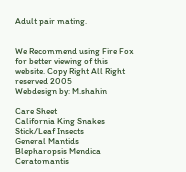Adult pair mating.


We Recommend using Fire Fox for better viewing of this website. Copy Right All Right reserved 2005
Webdesign by: M.shahin

Care Sheet
California King Snakes
Stick/Leaf Insects
General Mantids
Blepharopsis Mendica
Ceratomantis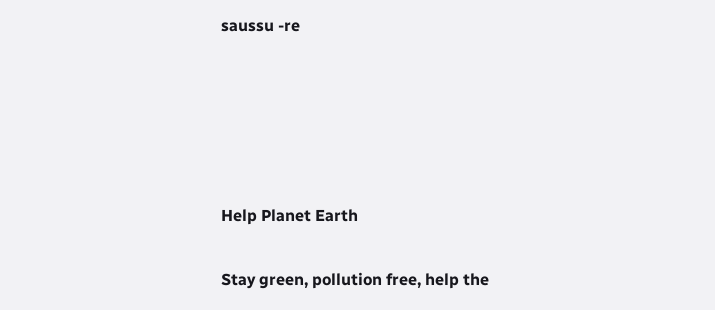saussu -re





Help Planet Earth

Stay green, pollution free, help the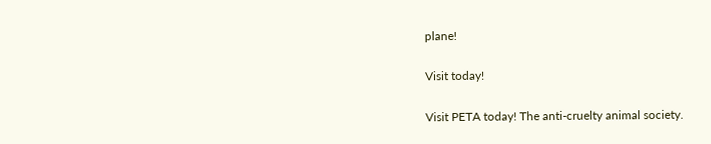plane!

Visit today!

Visit PETA today! The anti-cruelty animal society.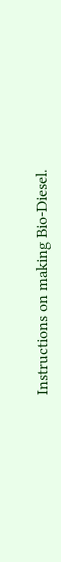Instructions on making Bio-Diesel.